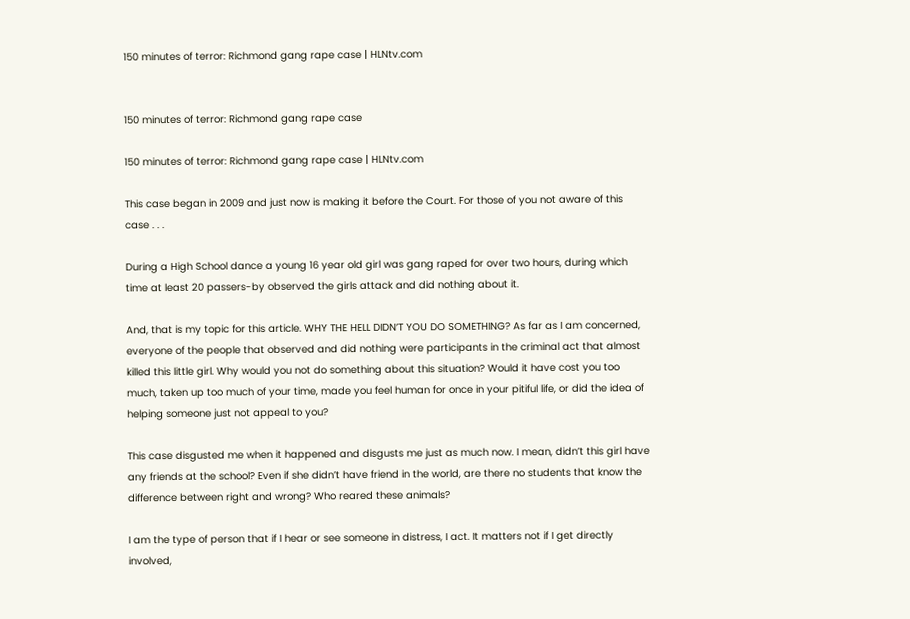150 minutes of terror: Richmond gang rape case | HLNtv.com


150 minutes of terror: Richmond gang rape case

150 minutes of terror: Richmond gang rape case | HLNtv.com

This case began in 2009 and just now is making it before the Court. For those of you not aware of this case . . .

During a High School dance a young 16 year old girl was gang raped for over two hours, during which time at least 20 passers-by observed the girls attack and did nothing about it.

And, that is my topic for this article. WHY THE HELL DIDN’T YOU DO SOMETHING? As far as I am concerned, everyone of the people that observed and did nothing were participants in the criminal act that almost killed this little girl. Why would you not do something about this situation? Would it have cost you too much, taken up too much of your time, made you feel human for once in your pitiful life, or did the idea of helping someone just not appeal to you?

This case disgusted me when it happened and disgusts me just as much now. I mean, didn’t this girl have any friends at the school? Even if she didn’t have friend in the world, are there no students that know the difference between right and wrong? Who reared these animals?

I am the type of person that if I hear or see someone in distress, I act. It matters not if I get directly involved,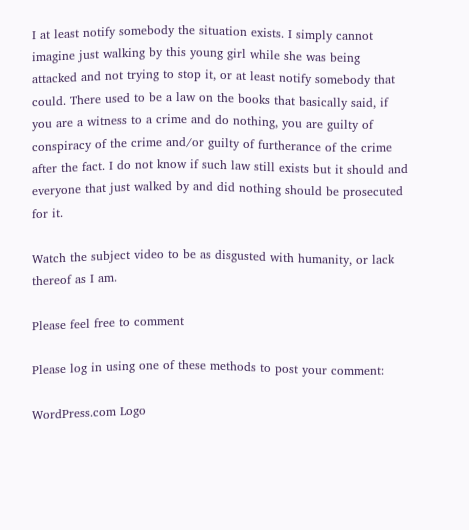I at least notify somebody the situation exists. I simply cannot imagine just walking by this young girl while she was being attacked and not trying to stop it, or at least notify somebody that could. There used to be a law on the books that basically said, if you are a witness to a crime and do nothing, you are guilty of conspiracy of the crime and/or guilty of furtherance of the crime after the fact. I do not know if such law still exists but it should and everyone that just walked by and did nothing should be prosecuted for it.

Watch the subject video to be as disgusted with humanity, or lack thereof as I am.

Please feel free to comment

Please log in using one of these methods to post your comment:

WordPress.com Logo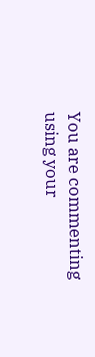You are commenting using your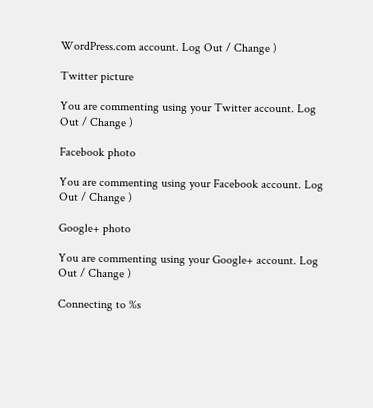WordPress.com account. Log Out / Change )

Twitter picture

You are commenting using your Twitter account. Log Out / Change )

Facebook photo

You are commenting using your Facebook account. Log Out / Change )

Google+ photo

You are commenting using your Google+ account. Log Out / Change )

Connecting to %s